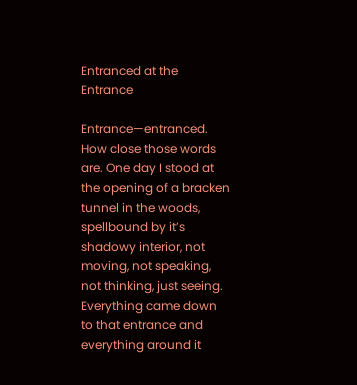Entranced at the Entrance

Entrance—entranced. How close those words are. One day I stood at the opening of a bracken tunnel in the woods, spellbound by it’s shadowy interior, not moving, not speaking, not thinking, just seeing.  Everything came down to that entrance and everything around it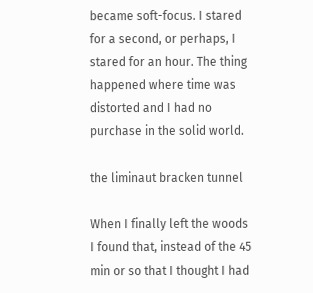became soft-focus. I stared for a second, or perhaps, I stared for an hour. The thing happened where time was distorted and I had no purchase in the solid world.

the liminaut bracken tunnel

When I finally left the woods I found that, instead of the 45 min or so that I thought I had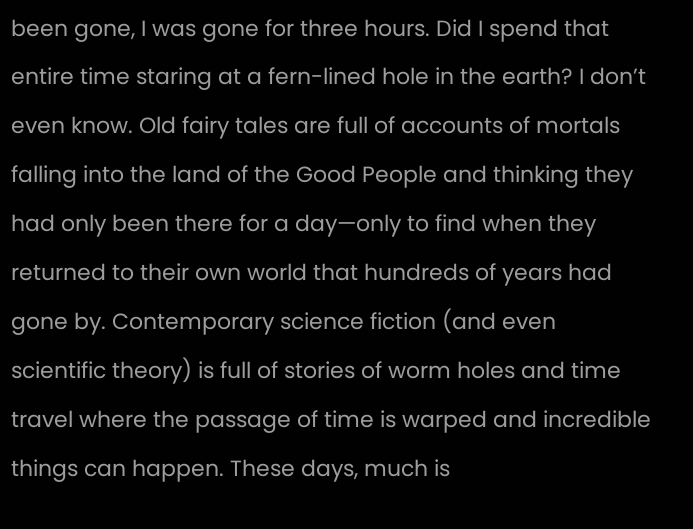been gone, I was gone for three hours. Did I spend that entire time staring at a fern-lined hole in the earth? I don’t even know. Old fairy tales are full of accounts of mortals falling into the land of the Good People and thinking they had only been there for a day—only to find when they returned to their own world that hundreds of years had gone by. Contemporary science fiction (and even scientific theory) is full of stories of worm holes and time travel where the passage of time is warped and incredible things can happen. These days, much is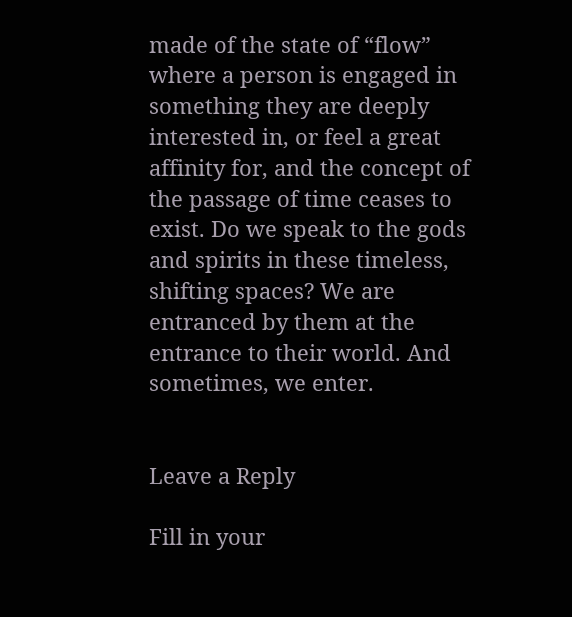made of the state of “flow” where a person is engaged in something they are deeply interested in, or feel a great affinity for, and the concept of the passage of time ceases to exist. Do we speak to the gods and spirits in these timeless, shifting spaces? We are entranced by them at the entrance to their world. And sometimes, we enter.


Leave a Reply

Fill in your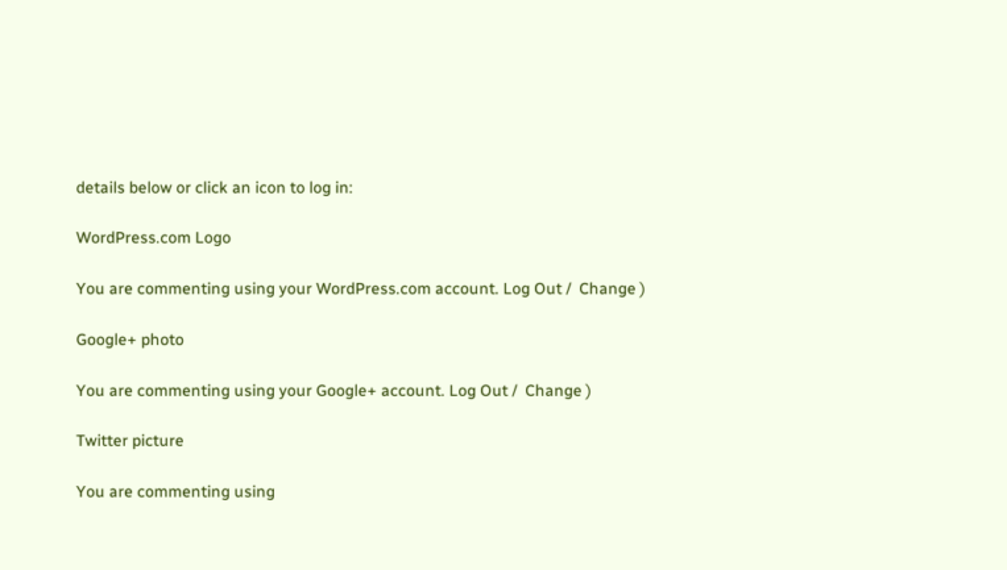details below or click an icon to log in:

WordPress.com Logo

You are commenting using your WordPress.com account. Log Out /  Change )

Google+ photo

You are commenting using your Google+ account. Log Out /  Change )

Twitter picture

You are commenting using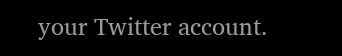your Twitter account.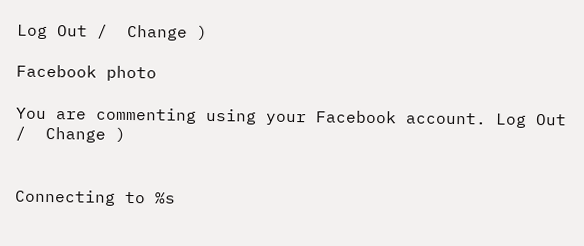Log Out /  Change )

Facebook photo

You are commenting using your Facebook account. Log Out /  Change )


Connecting to %s